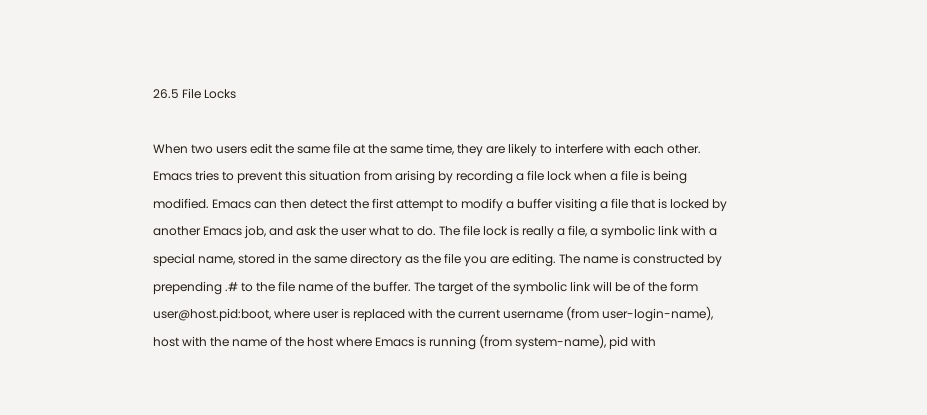26.5 File Locks

When two users edit the same file at the same time, they are likely to interfere with each other. Emacs tries to prevent this situation from arising by recording a file lock when a file is being modified. Emacs can then detect the first attempt to modify a buffer visiting a file that is locked by another Emacs job, and ask the user what to do. The file lock is really a file, a symbolic link with a special name, stored in the same directory as the file you are editing. The name is constructed by prepending .# to the file name of the buffer. The target of the symbolic link will be of the form user@host.pid:boot, where user is replaced with the current username (from user-login-name), host with the name of the host where Emacs is running (from system-name), pid with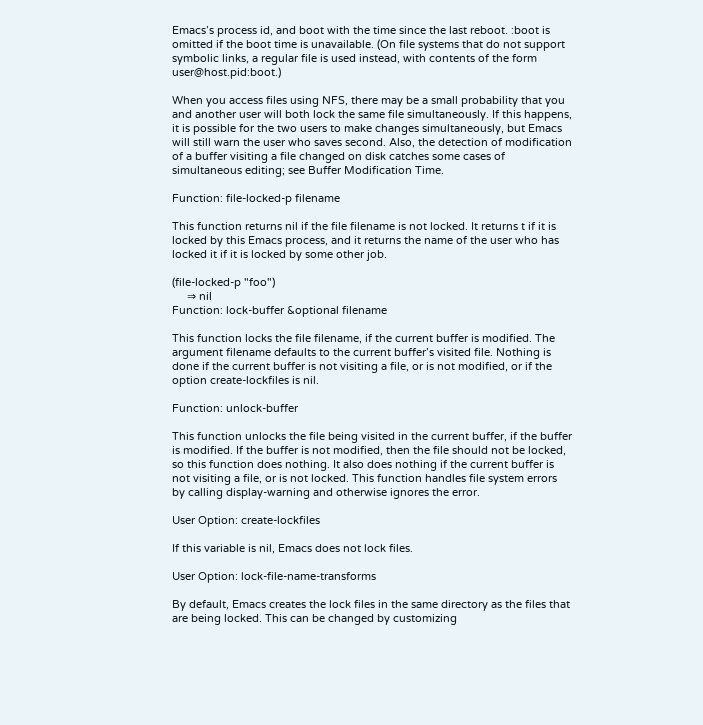Emacs’s process id, and boot with the time since the last reboot. :boot is omitted if the boot time is unavailable. (On file systems that do not support symbolic links, a regular file is used instead, with contents of the form user@host.pid:boot.)

When you access files using NFS, there may be a small probability that you and another user will both lock the same file simultaneously. If this happens, it is possible for the two users to make changes simultaneously, but Emacs will still warn the user who saves second. Also, the detection of modification of a buffer visiting a file changed on disk catches some cases of simultaneous editing; see Buffer Modification Time.

Function: file-locked-p filename

This function returns nil if the file filename is not locked. It returns t if it is locked by this Emacs process, and it returns the name of the user who has locked it if it is locked by some other job.

(file-locked-p "foo")
     ⇒ nil
Function: lock-buffer &optional filename

This function locks the file filename, if the current buffer is modified. The argument filename defaults to the current buffer’s visited file. Nothing is done if the current buffer is not visiting a file, or is not modified, or if the option create-lockfiles is nil.

Function: unlock-buffer

This function unlocks the file being visited in the current buffer, if the buffer is modified. If the buffer is not modified, then the file should not be locked, so this function does nothing. It also does nothing if the current buffer is not visiting a file, or is not locked. This function handles file system errors by calling display-warning and otherwise ignores the error.

User Option: create-lockfiles

If this variable is nil, Emacs does not lock files.

User Option: lock-file-name-transforms

By default, Emacs creates the lock files in the same directory as the files that are being locked. This can be changed by customizing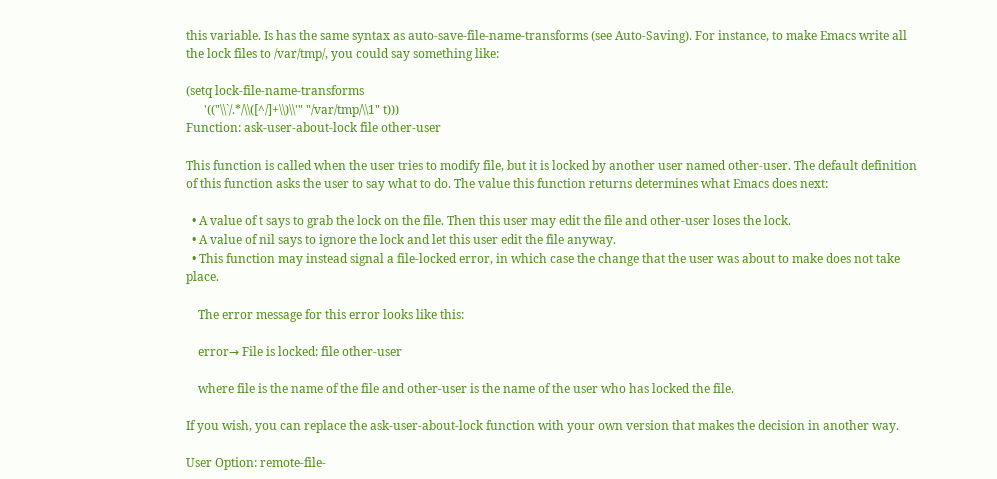this variable. Is has the same syntax as auto-save-file-name-transforms (see Auto-Saving). For instance, to make Emacs write all the lock files to /var/tmp/, you could say something like:

(setq lock-file-name-transforms
      '(("\\`/.*/\\([^/]+\\)\\'" "/var/tmp/\\1" t)))
Function: ask-user-about-lock file other-user

This function is called when the user tries to modify file, but it is locked by another user named other-user. The default definition of this function asks the user to say what to do. The value this function returns determines what Emacs does next:

  • A value of t says to grab the lock on the file. Then this user may edit the file and other-user loses the lock.
  • A value of nil says to ignore the lock and let this user edit the file anyway.
  • This function may instead signal a file-locked error, in which case the change that the user was about to make does not take place.

    The error message for this error looks like this:

    error→ File is locked: file other-user

    where file is the name of the file and other-user is the name of the user who has locked the file.

If you wish, you can replace the ask-user-about-lock function with your own version that makes the decision in another way.

User Option: remote-file-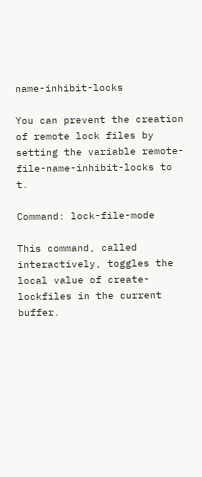name-inhibit-locks

You can prevent the creation of remote lock files by setting the variable remote-file-name-inhibit-locks to t.

Command: lock-file-mode

This command, called interactively, toggles the local value of create-lockfiles in the current buffer.